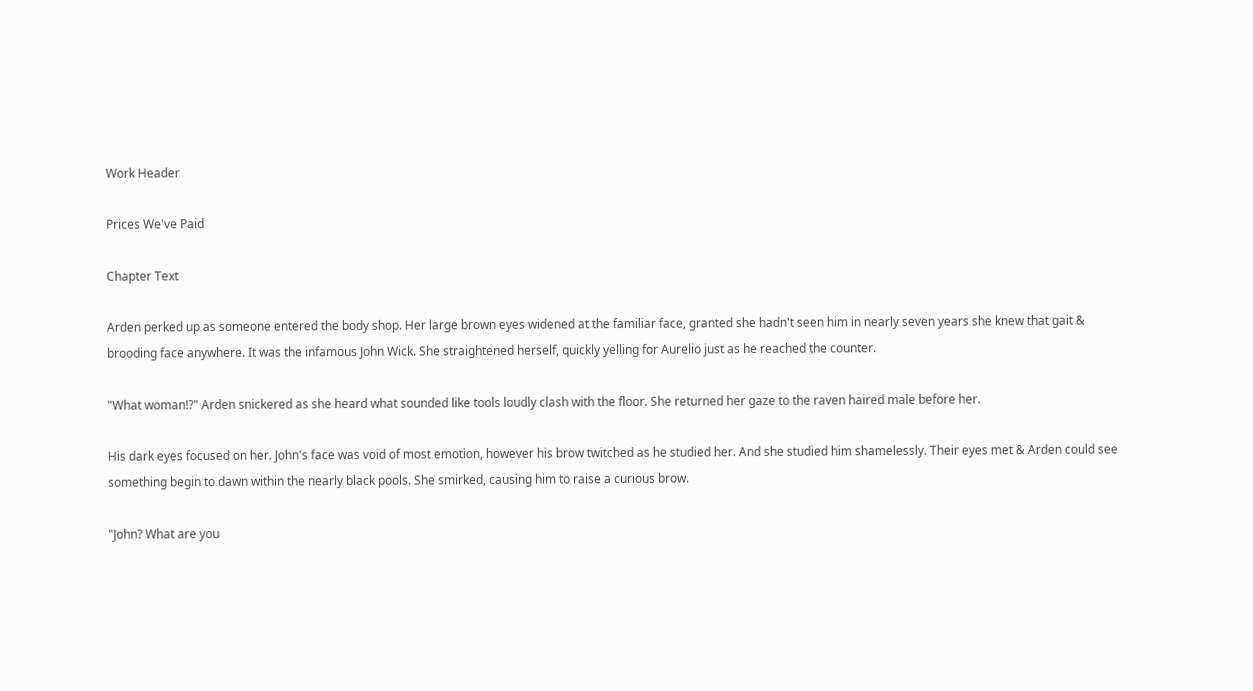Work Header

Prices We've Paid

Chapter Text

Arden perked up as someone entered the body shop. Her large brown eyes widened at the familiar face, granted she hadn't seen him in nearly seven years she knew that gait & brooding face anywhere. It was the infamous John Wick. She straightened herself, quickly yelling for Aurelio just as he reached the counter.

"What woman!?" Arden snickered as she heard what sounded like tools loudly clash with the floor. She returned her gaze to the raven haired male before her.

His dark eyes focused on her. John's face was void of most emotion, however his brow twitched as he studied her. And she studied him shamelessly. Their eyes met & Arden could see something begin to dawn within the nearly black pools. She smirked, causing him to raise a curious brow.

"John? What are you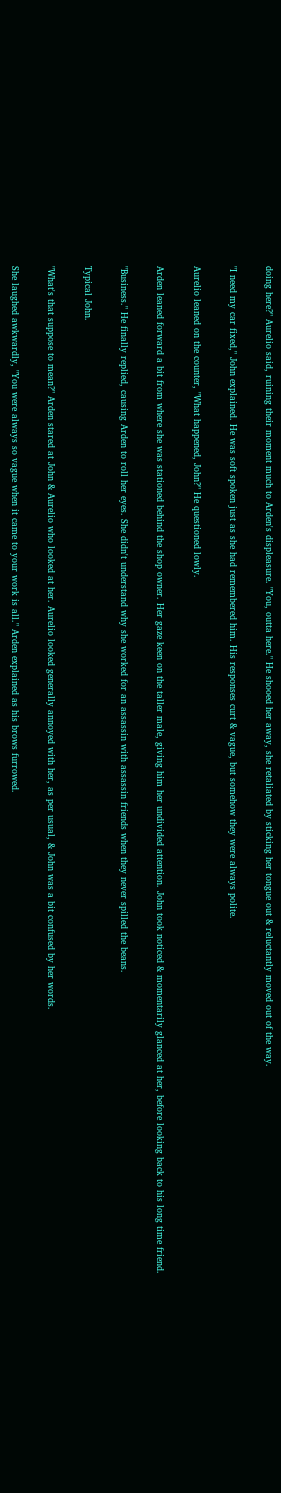doing here?" Aurelio said, ruining their moment much to Arden's displeasure. "You, outta here." He shooed her away, she retaliated by sticking her tongue out & reluctantly moved out of the way.

"I need my car fixed," John explained. He was soft spoken just as she had remembered him. His responses curt & vague, but somehow they were always polite.

Aurelio leaned on the counter, "What happened, John?" He questioned lowly.

Arden leaned forward a bit from where she was stationed behind the shop owner. Her gaze keen on the taller male, giving him her undivided attention. John took noticed & momentarily glanced at her, before looking back to his long time friend.

"Business." He finally replied, causing Arden to roll her eyes. She didn't understand why she worked for an assassin with assassin friends when they never spilled the beans.

Typical John.

"What's that suppose to mean?" Arden stared at John & Aurelio who looked at her. Aurelio looked generally annoyed with her, as per usual, & John was a bit confused by her words.

She laughed awkwardly, "You were always so vague when it came to your work is all." Arden explained as his brows furrowed.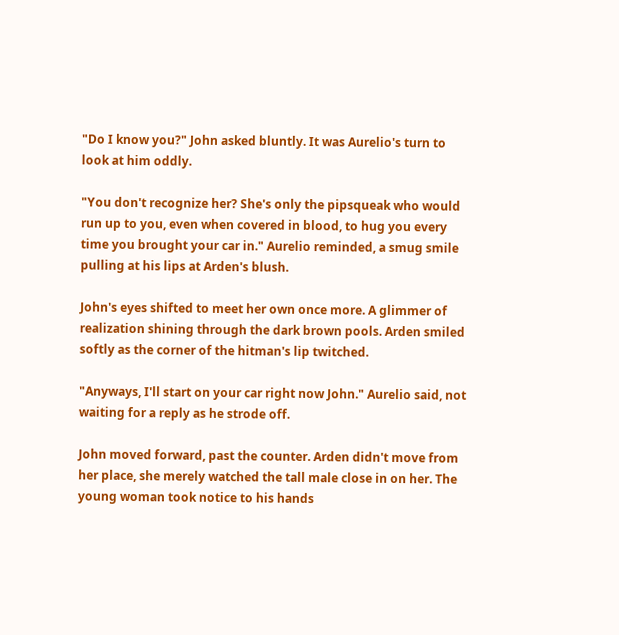"Do I know you?" John asked bluntly. It was Aurelio's turn to look at him oddly.

"You don't recognize her? She's only the pipsqueak who would run up to you, even when covered in blood, to hug you every time you brought your car in." Aurelio reminded, a smug smile pulling at his lips at Arden's blush.

John's eyes shifted to meet her own once more. A glimmer of realization shining through the dark brown pools. Arden smiled softly as the corner of the hitman's lip twitched.

"Anyways, I'll start on your car right now John." Aurelio said, not waiting for a reply as he strode off.

John moved forward, past the counter. Arden didn't move from her place, she merely watched the tall male close in on her. The young woman took notice to his hands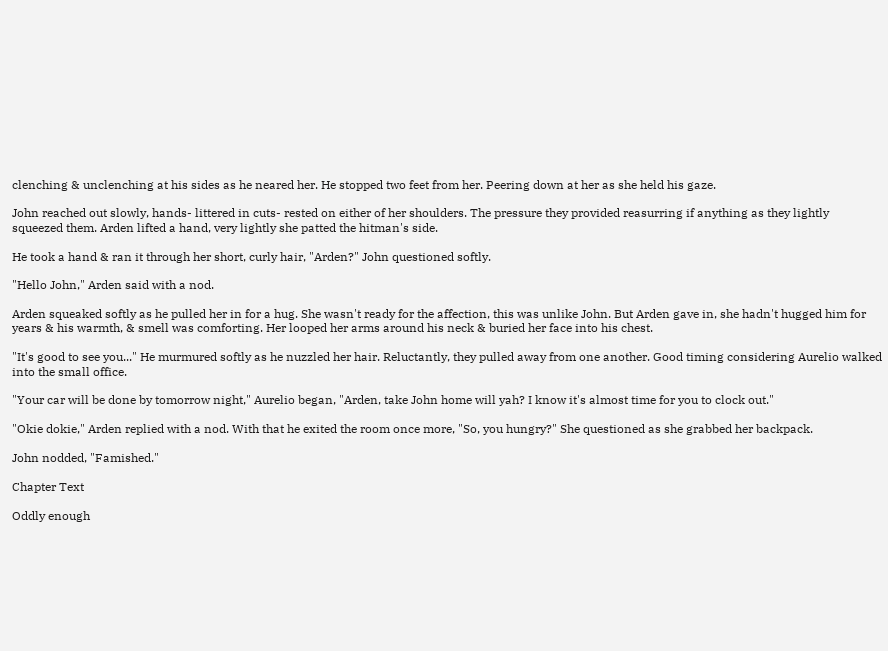clenching & unclenching at his sides as he neared her. He stopped two feet from her. Peering down at her as she held his gaze.

John reached out slowly, hands- littered in cuts- rested on either of her shoulders. The pressure they provided reasurring if anything as they lightly squeezed them. Arden lifted a hand, very lightly she patted the hitman's side.

He took a hand & ran it through her short, curly hair, "Arden?" John questioned softly.

"Hello John," Arden said with a nod.

Arden squeaked softly as he pulled her in for a hug. She wasn't ready for the affection, this was unlike John. But Arden gave in, she hadn't hugged him for years & his warmth, & smell was comforting. Her looped her arms around his neck & buried her face into his chest.

"It's good to see you..." He murmured softly as he nuzzled her hair. Reluctantly, they pulled away from one another. Good timing considering Aurelio walked into the small office.

"Your car will be done by tomorrow night," Aurelio began, "Arden, take John home will yah? I know it's almost time for you to clock out."

"Okie dokie," Arden replied with a nod. With that he exited the room once more, "So, you hungry?" She questioned as she grabbed her backpack.

John nodded, "Famished."

Chapter Text

Oddly enough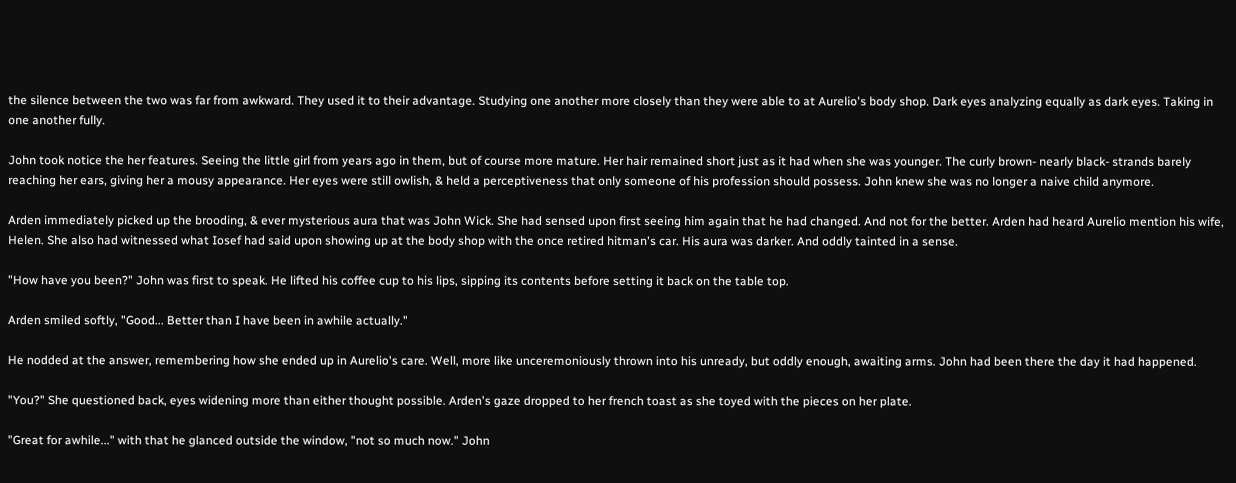the silence between the two was far from awkward. They used it to their advantage. Studying one another more closely than they were able to at Aurelio's body shop. Dark eyes analyzing equally as dark eyes. Taking in one another fully.

John took notice the her features. Seeing the little girl from years ago in them, but of course more mature. Her hair remained short just as it had when she was younger. The curly brown- nearly black- strands barely reaching her ears, giving her a mousy appearance. Her eyes were still owlish, & held a perceptiveness that only someone of his profession should possess. John knew she was no longer a naive child anymore.

Arden immediately picked up the brooding, & ever mysterious aura that was John Wick. She had sensed upon first seeing him again that he had changed. And not for the better. Arden had heard Aurelio mention his wife, Helen. She also had witnessed what Iosef had said upon showing up at the body shop with the once retired hitman's car. His aura was darker. And oddly tainted in a sense.

"How have you been?" John was first to speak. He lifted his coffee cup to his lips, sipping its contents before setting it back on the table top.

Arden smiled softly, "Good... Better than I have been in awhile actually."

He nodded at the answer, remembering how she ended up in Aurelio's care. Well, more like unceremoniously thrown into his unready, but oddly enough, awaiting arms. John had been there the day it had happened.

"You?" She questioned back, eyes widening more than either thought possible. Arden's gaze dropped to her french toast as she toyed with the pieces on her plate.

"Great for awhile..." with that he glanced outside the window, "not so much now." John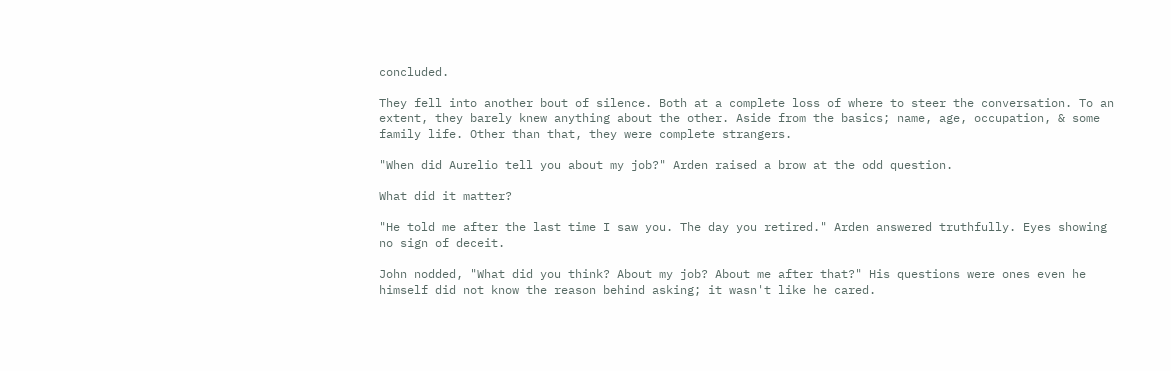concluded.

They fell into another bout of silence. Both at a complete loss of where to steer the conversation. To an extent, they barely knew anything about the other. Aside from the basics; name, age, occupation, & some family life. Other than that, they were complete strangers.

"When did Aurelio tell you about my job?" Arden raised a brow at the odd question.

What did it matter?

"He told me after the last time I saw you. The day you retired." Arden answered truthfully. Eyes showing no sign of deceit.

John nodded, "What did you think? About my job? About me after that?" His questions were ones even he himself did not know the reason behind asking; it wasn't like he cared.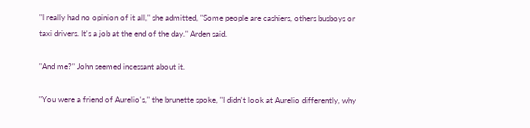"I really had no opinion of it all," she admitted, "Some people are cashiers, others busboys or taxi drivers. It's a job at the end of the day." Arden said.

"And me?" John seemed incessant about it.

"You were a friend of Aurelio's," the brunette spoke, "I didn't look at Aurelio differently, why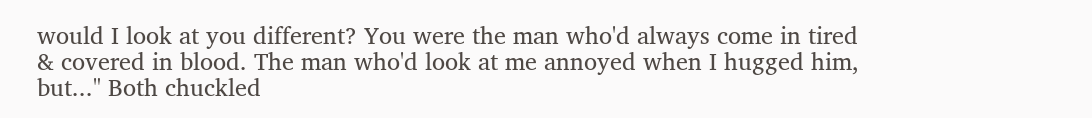would I look at you different? You were the man who'd always come in tired & covered in blood. The man who'd look at me annoyed when I hugged him, but..." Both chuckled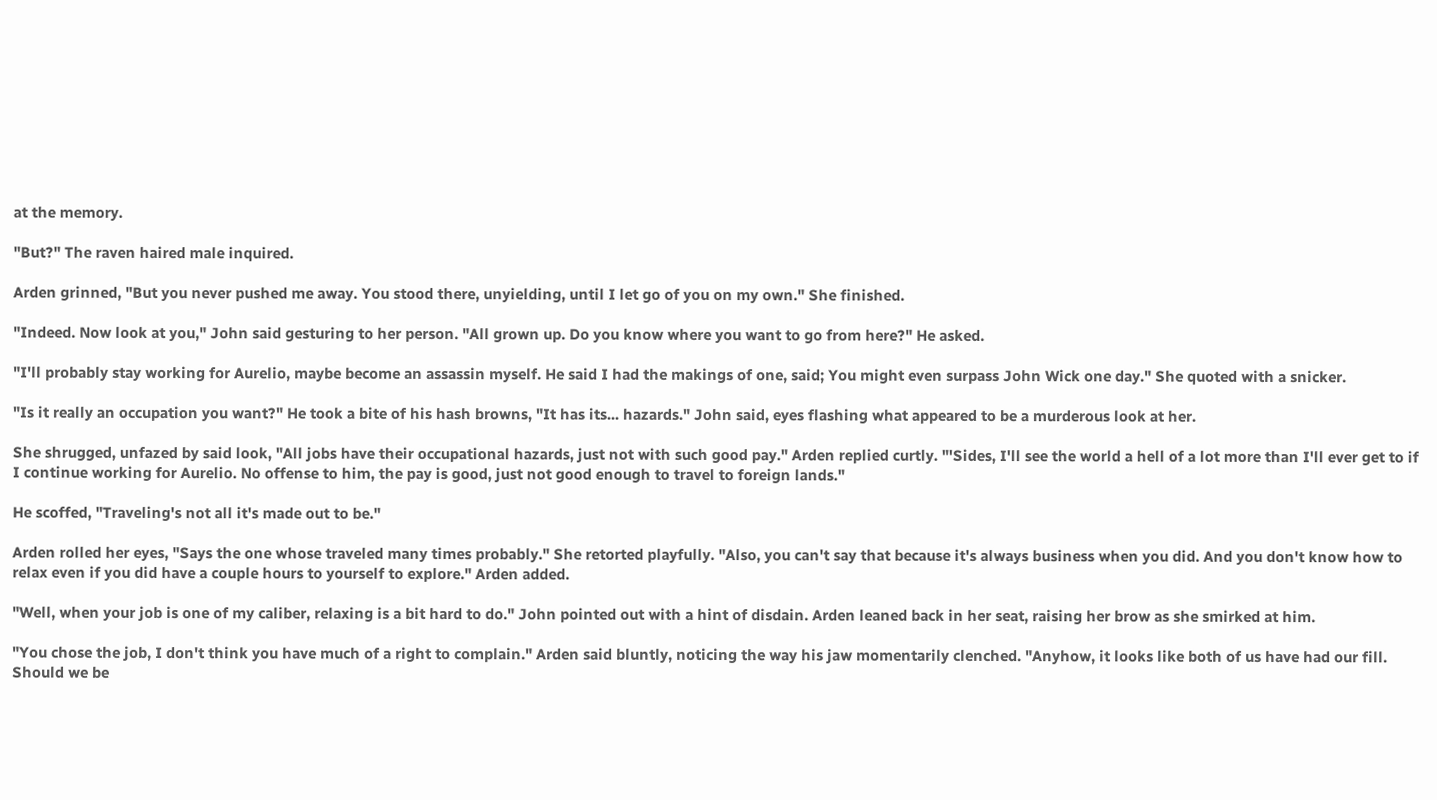at the memory.

"But?" The raven haired male inquired.

Arden grinned, "But you never pushed me away. You stood there, unyielding, until I let go of you on my own." She finished.

"Indeed. Now look at you," John said gesturing to her person. "All grown up. Do you know where you want to go from here?" He asked.

"I'll probably stay working for Aurelio, maybe become an assassin myself. He said I had the makings of one, said; You might even surpass John Wick one day." She quoted with a snicker.

"Is it really an occupation you want?" He took a bite of his hash browns, "It has its... hazards." John said, eyes flashing what appeared to be a murderous look at her.

She shrugged, unfazed by said look, "All jobs have their occupational hazards, just not with such good pay." Arden replied curtly. "'Sides, I'll see the world a hell of a lot more than I'll ever get to if I continue working for Aurelio. No offense to him, the pay is good, just not good enough to travel to foreign lands."

He scoffed, "Traveling's not all it's made out to be."

Arden rolled her eyes, "Says the one whose traveled many times probably." She retorted playfully. "Also, you can't say that because it's always business when you did. And you don't know how to relax even if you did have a couple hours to yourself to explore." Arden added.

"Well, when your job is one of my caliber, relaxing is a bit hard to do." John pointed out with a hint of disdain. Arden leaned back in her seat, raising her brow as she smirked at him.

"You chose the job, I don't think you have much of a right to complain." Arden said bluntly, noticing the way his jaw momentarily clenched. "Anyhow, it looks like both of us have had our fill. Should we be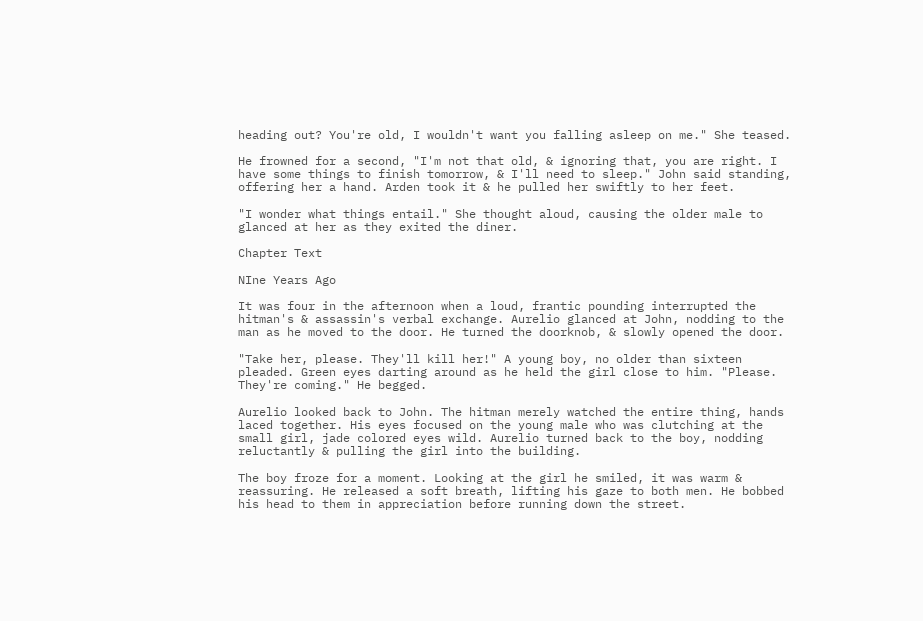heading out? You're old, I wouldn't want you falling asleep on me." She teased.

He frowned for a second, "I'm not that old, & ignoring that, you are right. I have some things to finish tomorrow, & I'll need to sleep." John said standing, offering her a hand. Arden took it & he pulled her swiftly to her feet.

"I wonder what things entail." She thought aloud, causing the older male to glanced at her as they exited the diner.

Chapter Text

NIne Years Ago

It was four in the afternoon when a loud, frantic pounding interrupted the hitman's & assassin's verbal exchange. Aurelio glanced at John, nodding to the man as he moved to the door. He turned the doorknob, & slowly opened the door.

"Take her, please. They'll kill her!" A young boy, no older than sixteen pleaded. Green eyes darting around as he held the girl close to him. "Please. They're coming." He begged.

Aurelio looked back to John. The hitman merely watched the entire thing, hands laced together. His eyes focused on the young male who was clutching at the small girl, jade colored eyes wild. Aurelio turned back to the boy, nodding reluctantly & pulling the girl into the building.

The boy froze for a moment. Looking at the girl he smiled, it was warm & reassuring. He released a soft breath, lifting his gaze to both men. He bobbed his head to them in appreciation before running down the street.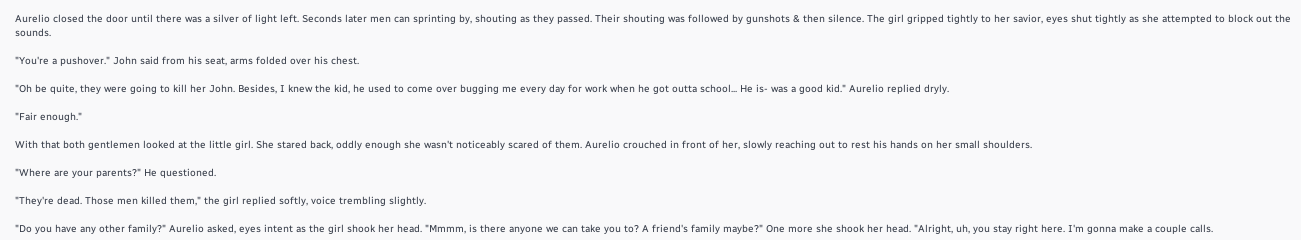Aurelio closed the door until there was a silver of light left. Seconds later men can sprinting by, shouting as they passed. Their shouting was followed by gunshots & then silence. The girl gripped tightly to her savior, eyes shut tightly as she attempted to block out the sounds.

"You're a pushover." John said from his seat, arms folded over his chest.

"Oh be quite, they were going to kill her John. Besides, I knew the kid, he used to come over bugging me every day for work when he got outta school... He is- was a good kid." Aurelio replied dryly.

"Fair enough."

With that both gentlemen looked at the little girl. She stared back, oddly enough she wasn't noticeably scared of them. Aurelio crouched in front of her, slowly reaching out to rest his hands on her small shoulders.

"Where are your parents?" He questioned.

"They're dead. Those men killed them," the girl replied softly, voice trembling slightly.

"Do you have any other family?" Aurelio asked, eyes intent as the girl shook her head. "Mmmm, is there anyone we can take you to? A friend's family maybe?" One more she shook her head. "Alright, uh, you stay right here. I'm gonna make a couple calls.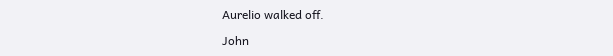Aurelio walked off.

John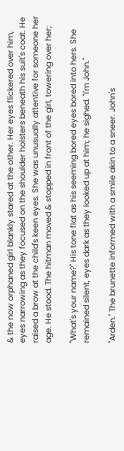& the now orphaned girl blankly stared at the other. Her eyes flickered over him, eyes narrowing as they focused on the shoulder holsters beneath his suit's coat. He raised a brow at the child's keen eyes. She was unusually attentive for someone her age. He stood. The hitman moved & stopped in front of the girl, towering over her;

"What's your name?" His tone flat as his seeming bored eyes bored into hers. She remained silent, eyes dark as they looked up at him; he sighed. "I'm John."

"Arden." The brunette informed with a smile akin to a sneer. John's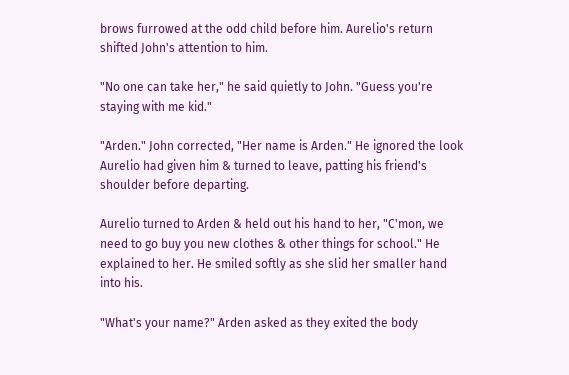brows furrowed at the odd child before him. Aurelio's return shifted John's attention to him.

"No one can take her," he said quietly to John. "Guess you're staying with me kid."

"Arden." John corrected, "Her name is Arden." He ignored the look Aurelio had given him & turned to leave, patting his friend's shoulder before departing.

Aurelio turned to Arden & held out his hand to her, "C'mon, we need to go buy you new clothes & other things for school." He explained to her. He smiled softly as she slid her smaller hand into his.

"What's your name?" Arden asked as they exited the body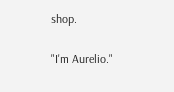shop.

"I'm Aurelio."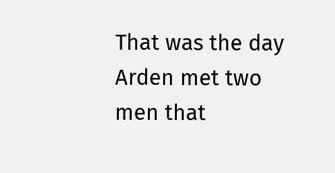That was the day Arden met two men that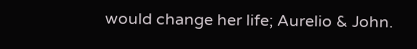would change her life; Aurelio & John.